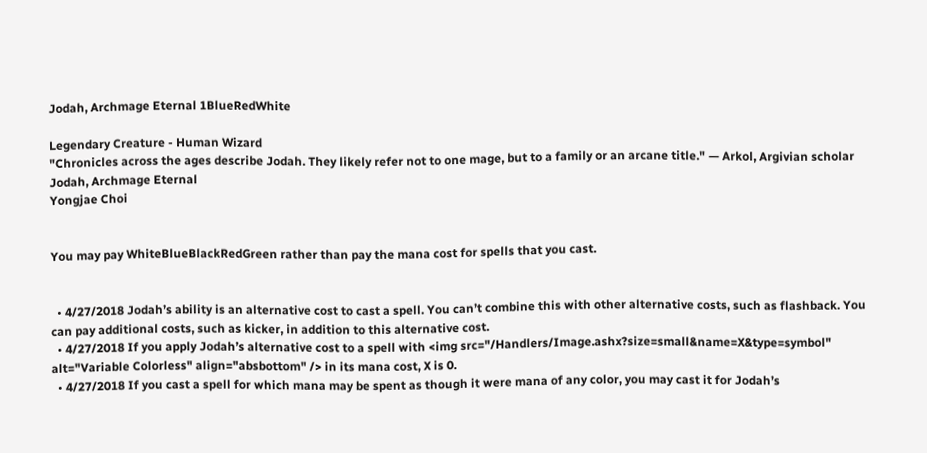Jodah, Archmage Eternal 1BlueRedWhite

Legendary Creature - Human Wizard
"Chronicles across the ages describe Jodah. They likely refer not to one mage, but to a family or an arcane title." — Arkol, Argivian scholar
Jodah, Archmage Eternal
Yongjae Choi


You may pay WhiteBlueBlackRedGreen rather than pay the mana cost for spells that you cast.


  • 4/27/2018 Jodah’s ability is an alternative cost to cast a spell. You can’t combine this with other alternative costs, such as flashback. You can pay additional costs, such as kicker, in addition to this alternative cost.
  • 4/27/2018 If you apply Jodah’s alternative cost to a spell with <img src="/Handlers/Image.ashx?size=small&name=X&type=symbol" alt="Variable Colorless" align="absbottom" /> in its mana cost, X is 0.
  • 4/27/2018 If you cast a spell for which mana may be spent as though it were mana of any color, you may cast it for Jodah’s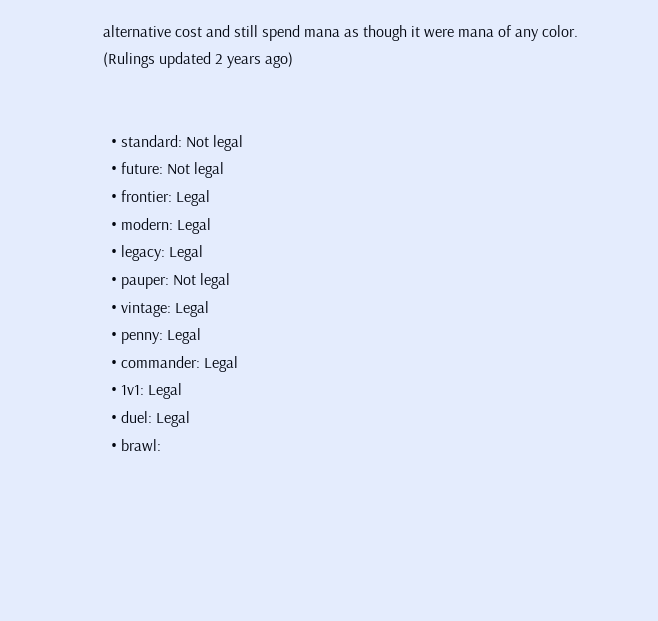alternative cost and still spend mana as though it were mana of any color.
(Rulings updated 2 years ago)


  • standard: Not legal
  • future: Not legal
  • frontier: Legal
  • modern: Legal
  • legacy: Legal
  • pauper: Not legal
  • vintage: Legal
  • penny: Legal
  • commander: Legal
  • 1v1: Legal
  • duel: Legal
  • brawl: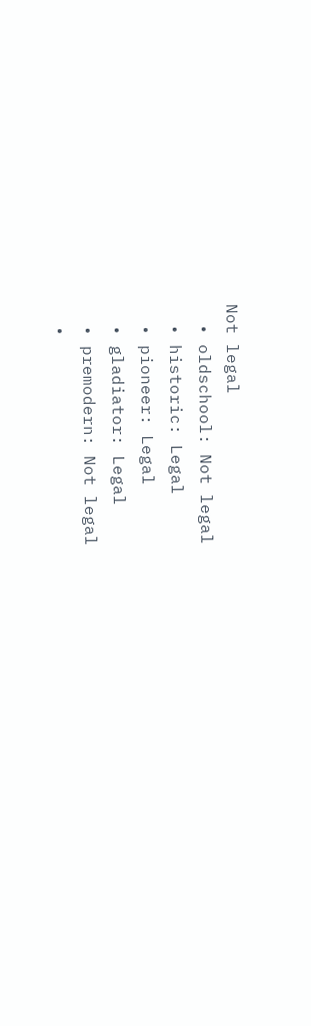Not legal
  • oldschool: Not legal
  • historic: Legal
  • pioneer: Legal
  • gladiator: Legal
  • premodern: Not legal
  •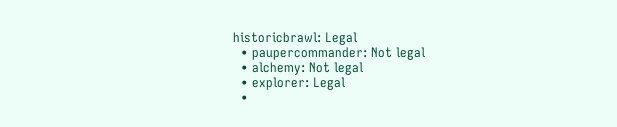historicbrawl: Legal
  • paupercommander: Not legal
  • alchemy: Not legal
  • explorer: Legal
  •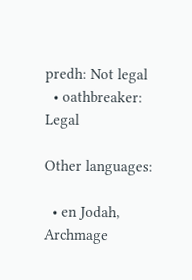predh: Not legal
  • oathbreaker: Legal

Other languages:

  • en Jodah, Archmage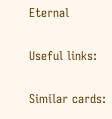Eternal

Useful links:

Similar cards: